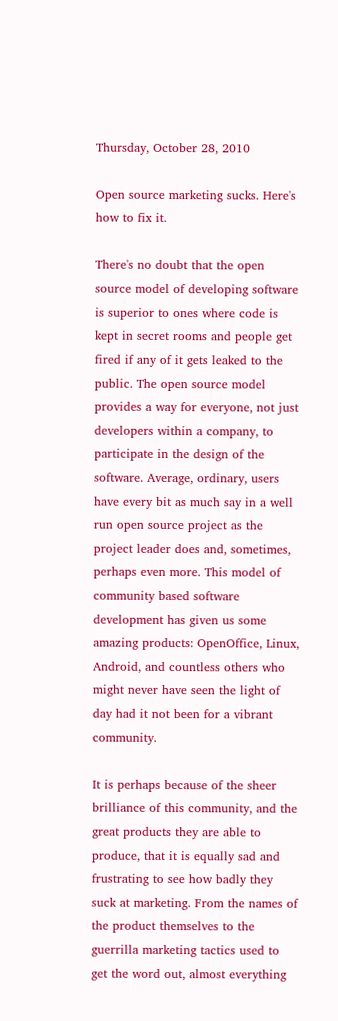Thursday, October 28, 2010

Open source marketing sucks. Here's how to fix it.

There's no doubt that the open source model of developing software is superior to ones where code is kept in secret rooms and people get fired if any of it gets leaked to the public. The open source model provides a way for everyone, not just developers within a company, to participate in the design of the software. Average, ordinary, users have every bit as much say in a well run open source project as the project leader does and, sometimes, perhaps even more. This model of community based software development has given us some amazing products: OpenOffice, Linux, Android, and countless others who might never have seen the light of day had it not been for a vibrant community.

It is perhaps because of the sheer brilliance of this community, and the great products they are able to produce, that it is equally sad and frustrating to see how badly they suck at marketing. From the names of the product themselves to the guerrilla marketing tactics used to get the word out, almost everything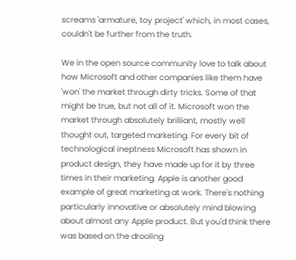screams 'armature, toy project' which, in most cases, couldn't be further from the truth.

We in the open source community love to talk about how Microsoft and other companies like them have 'won' the market through dirty tricks. Some of that might be true, but not all of it. Microsoft won the market through absolutely brilliant, mostly well thought out, targeted marketing. For every bit of technological ineptness Microsoft has shown in product design, they have made up for it by three times in their marketing. Apple is another good example of great marketing at work. There's nothing particularly innovative or absolutely mind blowing about almost any Apple product. But you'd think there was based on the drooling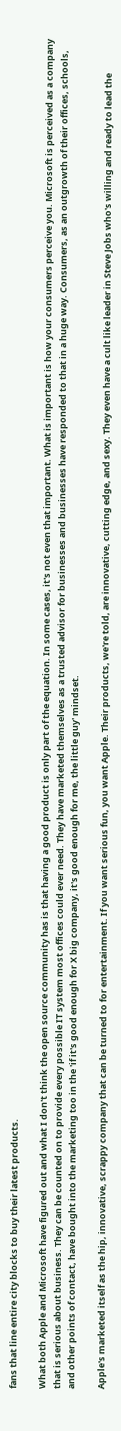fans that line entire city blocks to buy their latest products.

What both Apple and Microsoft have figured out and what I don't think the open source community has is that having a good product is only part of the equation. In some cases, it's not even that important. What is important is how your consumers perceive you. Microsoft is perceived as a company that is serious about business. They can be counted on to provide every possible IT system most offices could ever need. They have marketed themselves as a trusted advisor for businesses and businesses have responded to that in a huge way. Consumers, as an outgrowth of their offices, schools, and other points of contact, have bought into the marketing too in the 'if it's good enough for X big company, it's good enough for me, the little guy' mindset.

Apple's marketed itself as the hip, innovative, scrappy company that can be turned to for entertainment. If you want serious fun, you want Apple. Their products, we're told, are innovative, cutting edge, and sexy. They even have a cult like leader in Steve Jobs who's willing and ready to lead the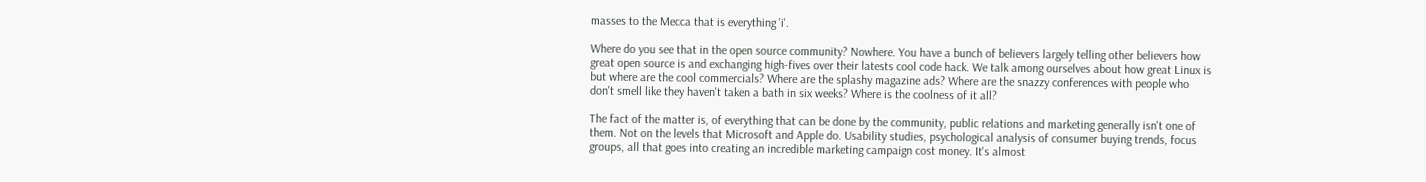masses to the Mecca that is everything 'i'.

Where do you see that in the open source community? Nowhere. You have a bunch of believers largely telling other believers how great open source is and exchanging high-fives over their latests cool code hack. We talk among ourselves about how great Linux is but where are the cool commercials? Where are the splashy magazine ads? Where are the snazzy conferences with people who don't smell like they haven't taken a bath in six weeks? Where is the coolness of it all?

The fact of the matter is, of everything that can be done by the community, public relations and marketing generally isn't one of them. Not on the levels that Microsoft and Apple do. Usability studies, psychological analysis of consumer buying trends, focus groups, all that goes into creating an incredible marketing campaign cost money. It's almost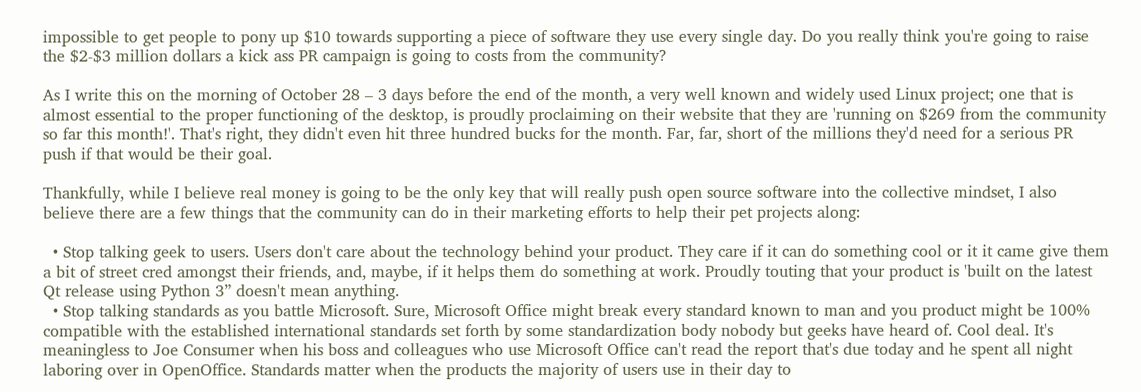impossible to get people to pony up $10 towards supporting a piece of software they use every single day. Do you really think you're going to raise the $2-$3 million dollars a kick ass PR campaign is going to costs from the community?

As I write this on the morning of October 28 – 3 days before the end of the month, a very well known and widely used Linux project; one that is almost essential to the proper functioning of the desktop, is proudly proclaiming on their website that they are 'running on $269 from the community so far this month!'. That's right, they didn't even hit three hundred bucks for the month. Far, far, short of the millions they'd need for a serious PR push if that would be their goal.

Thankfully, while I believe real money is going to be the only key that will really push open source software into the collective mindset, I also believe there are a few things that the community can do in their marketing efforts to help their pet projects along:

  • Stop talking geek to users. Users don't care about the technology behind your product. They care if it can do something cool or it it came give them a bit of street cred amongst their friends, and, maybe, if it helps them do something at work. Proudly touting that your product is 'built on the latest Qt release using Python 3” doesn't mean anything.
  • Stop talking standards as you battle Microsoft. Sure, Microsoft Office might break every standard known to man and you product might be 100% compatible with the established international standards set forth by some standardization body nobody but geeks have heard of. Cool deal. It's meaningless to Joe Consumer when his boss and colleagues who use Microsoft Office can't read the report that's due today and he spent all night laboring over in OpenOffice. Standards matter when the products the majority of users use in their day to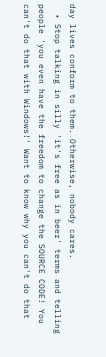day lives conform to them. Otherwise, nobody cares.
  • Stop talking in silly 'it's free as in beer' terms and telling people 'you even have the freedom to change the SOURCE CODE! You can't do that with Windows!' Want to know why you can't do that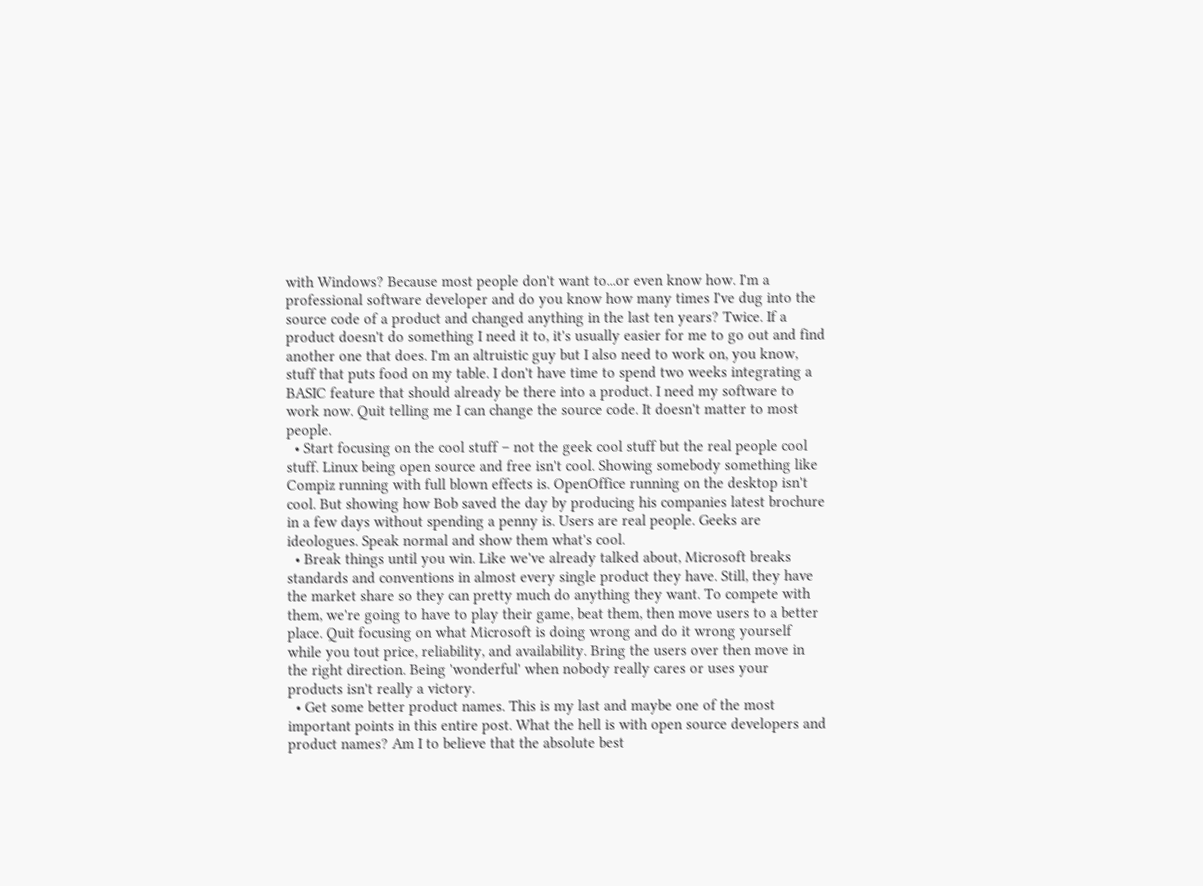with Windows? Because most people don't want to...or even know how. I'm a professional software developer and do you know how many times I've dug into the source code of a product and changed anything in the last ten years? Twice. If a product doesn't do something I need it to, it's usually easier for me to go out and find another one that does. I'm an altruistic guy but I also need to work on, you know, stuff that puts food on my table. I don't have time to spend two weeks integrating a BASIC feature that should already be there into a product. I need my software to work now. Quit telling me I can change the source code. It doesn't matter to most people.
  • Start focusing on the cool stuff – not the geek cool stuff but the real people cool stuff. Linux being open source and free isn't cool. Showing somebody something like Compiz running with full blown effects is. OpenOffice running on the desktop isn't cool. But showing how Bob saved the day by producing his companies latest brochure in a few days without spending a penny is. Users are real people. Geeks are ideologues. Speak normal and show them what's cool.
  • Break things until you win. Like we've already talked about, Microsoft breaks standards and conventions in almost every single product they have. Still, they have the market share so they can pretty much do anything they want. To compete with them, we're going to have to play their game, beat them, then move users to a better place. Quit focusing on what Microsoft is doing wrong and do it wrong yourself while you tout price, reliability, and availability. Bring the users over then move in the right direction. Being 'wonderful' when nobody really cares or uses your products isn't really a victory.
  • Get some better product names. This is my last and maybe one of the most important points in this entire post. What the hell is with open source developers and product names? Am I to believe that the absolute best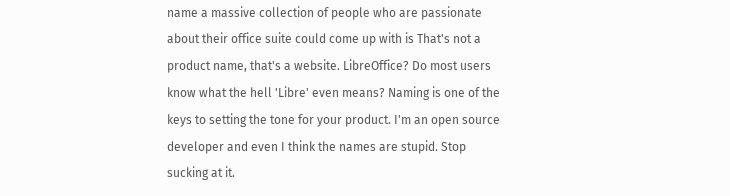name a massive collection of people who are passionate about their office suite could come up with is That's not a product name, that's a website. LibreOffice? Do most users know what the hell 'Libre' even means? Naming is one of the keys to setting the tone for your product. I'm an open source developer and even I think the names are stupid. Stop sucking at it.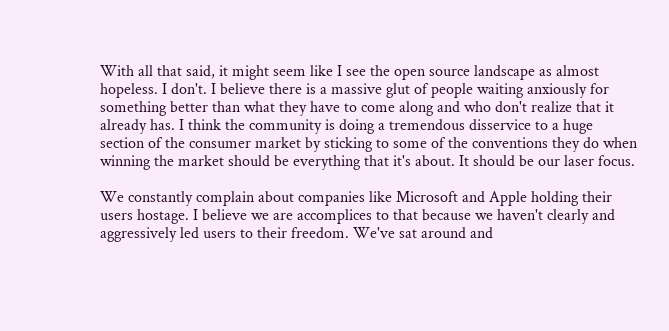With all that said, it might seem like I see the open source landscape as almost hopeless. I don't. I believe there is a massive glut of people waiting anxiously for something better than what they have to come along and who don't realize that it already has. I think the community is doing a tremendous disservice to a huge section of the consumer market by sticking to some of the conventions they do when winning the market should be everything that it's about. It should be our laser focus.

We constantly complain about companies like Microsoft and Apple holding their users hostage. I believe we are accomplices to that because we haven't clearly and aggressively led users to their freedom. We've sat around and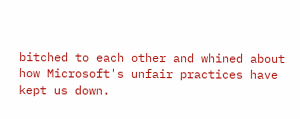bitched to each other and whined about how Microsoft's unfair practices have kept us down.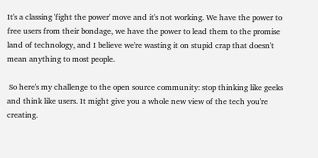It's a classing 'fight the power' move and it's not working. We have the power to free users from their bondage, we have the power to lead them to the promise land of technology, and I believe we're wasting it on stupid crap that doesn't mean anything to most people.

 So here's my challenge to the open source community: stop thinking like geeks and think like users. It might give you a whole new view of the tech you're creating.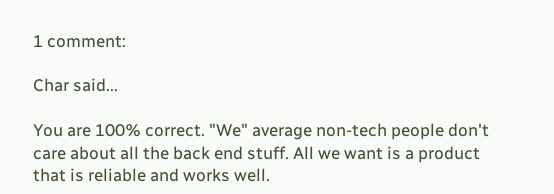1 comment:

Char said...

You are 100% correct. "We" average non-tech people don't care about all the back end stuff. All we want is a product that is reliable and works well.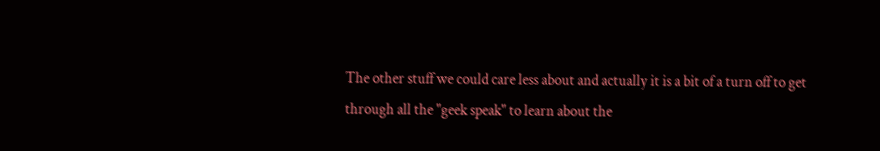The other stuff we could care less about and actually it is a bit of a turn off to get through all the "geek speak" to learn about the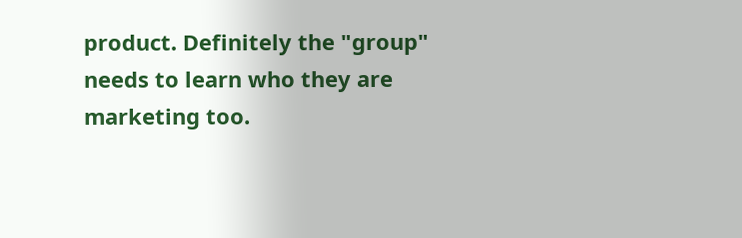product. Definitely the "group" needs to learn who they are marketing too.